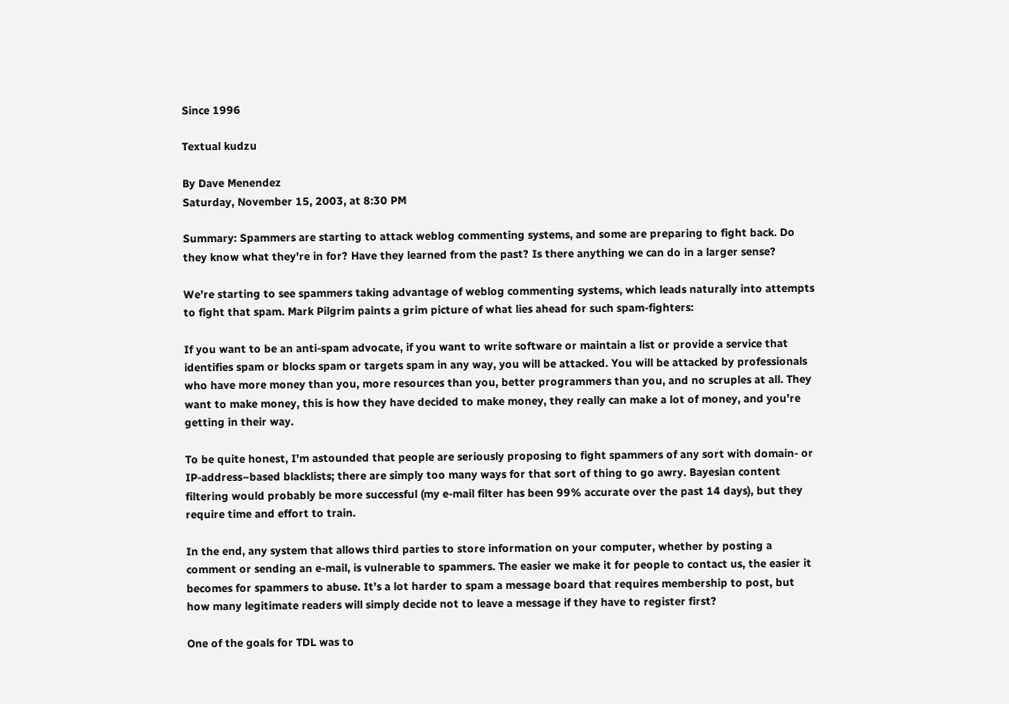Since 1996

Textual kudzu

By Dave Menendez
Saturday, November 15, 2003, at 8:30 PM

Summary: Spammers are starting to attack weblog commenting systems, and some are preparing to fight back. Do they know what they’re in for? Have they learned from the past? Is there anything we can do in a larger sense?

We’re starting to see spammers taking advantage of weblog commenting systems, which leads naturally into attempts to fight that spam. Mark Pilgrim paints a grim picture of what lies ahead for such spam-fighters:

If you want to be an anti-spam advocate, if you want to write software or maintain a list or provide a service that identifies spam or blocks spam or targets spam in any way, you will be attacked. You will be attacked by professionals who have more money than you, more resources than you, better programmers than you, and no scruples at all. They want to make money, this is how they have decided to make money, they really can make a lot of money, and you’re getting in their way.

To be quite honest, I’m astounded that people are seriously proposing to fight spammers of any sort with domain- or IP-address–based blacklists; there are simply too many ways for that sort of thing to go awry. Bayesian content filtering would probably be more successful (my e-mail filter has been 99% accurate over the past 14 days), but they require time and effort to train.

In the end, any system that allows third parties to store information on your computer, whether by posting a comment or sending an e-mail, is vulnerable to spammers. The easier we make it for people to contact us, the easier it becomes for spammers to abuse. It’s a lot harder to spam a message board that requires membership to post, but how many legitimate readers will simply decide not to leave a message if they have to register first?

One of the goals for TDL was to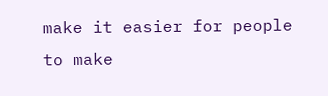make it easier for people to make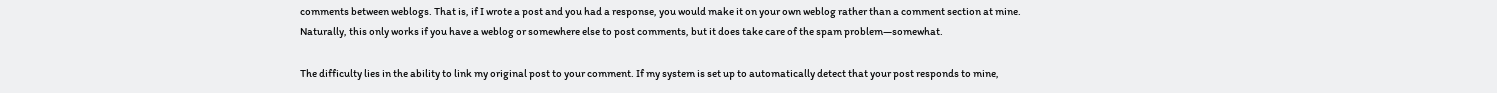comments between weblogs. That is, if I wrote a post and you had a response, you would make it on your own weblog rather than a comment section at mine. Naturally, this only works if you have a weblog or somewhere else to post comments, but it does take care of the spam problem—somewhat.

The difficulty lies in the ability to link my original post to your comment. If my system is set up to automatically detect that your post responds to mine,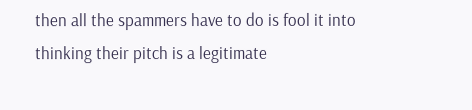then all the spammers have to do is fool it into thinking their pitch is a legitimate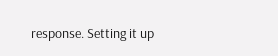response. Setting it up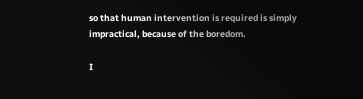so that human intervention is required is simply impractical, because of the boredom.

I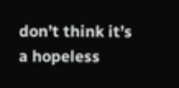don’t think it’s a hopeless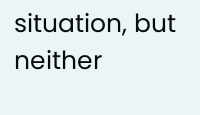situation, but neither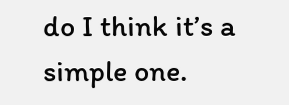do I think it’s a simple one.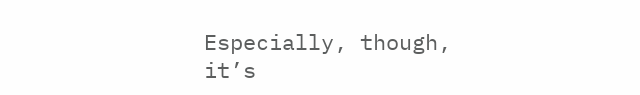Especially, though, it’s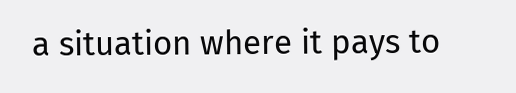a situation where it pays to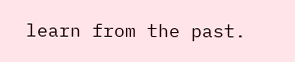learn from the past.